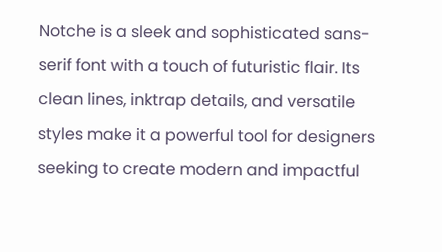Notche is a sleek and sophisticated sans-serif font with a touch of futuristic flair. Its clean lines, inktrap details, and versatile styles make it a powerful tool for designers seeking to create modern and impactful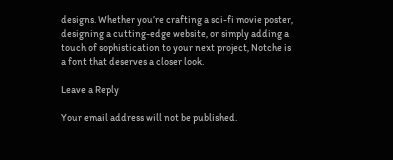designs. Whether you’re crafting a sci-fi movie poster, designing a cutting-edge website, or simply adding a touch of sophistication to your next project, Notche is a font that deserves a closer look.

Leave a Reply

Your email address will not be published.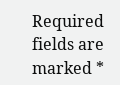Required fields are marked *